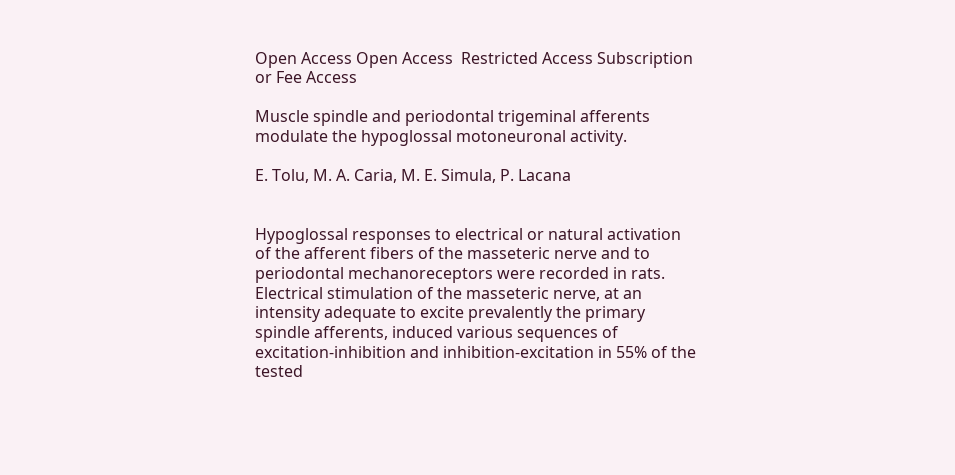Open Access Open Access  Restricted Access Subscription or Fee Access

Muscle spindle and periodontal trigeminal afferents modulate the hypoglossal motoneuronal activity.

E. Tolu, M. A. Caria, M. E. Simula, P. Lacana


Hypoglossal responses to electrical or natural activation of the afferent fibers of the masseteric nerve and to periodontal mechanoreceptors were recorded in rats. Electrical stimulation of the masseteric nerve, at an intensity adequate to excite prevalently the primary spindle afferents, induced various sequences of excitation-inhibition and inhibition-excitation in 55% of the tested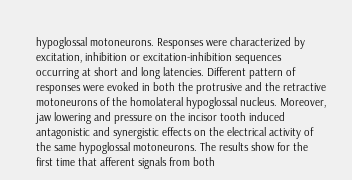hypoglossal motoneurons. Responses were characterized by excitation, inhibition or excitation-inhibition sequences occurring at short and long latencies. Different pattern of responses were evoked in both the protrusive and the retractive motoneurons of the homolateral hypoglossal nucleus. Moreover, jaw lowering and pressure on the incisor tooth induced antagonistic and synergistic effects on the electrical activity of the same hypoglossal motoneurons. The results show for the first time that afferent signals from both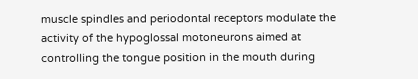muscle spindles and periodontal receptors modulate the activity of the hypoglossal motoneurons aimed at controlling the tongue position in the mouth during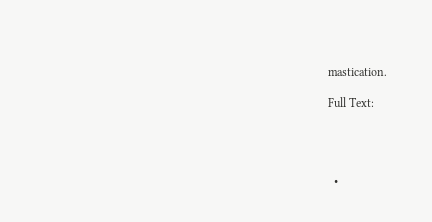mastication.

Full Text:




  •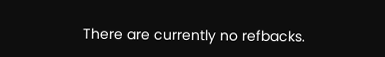There are currently no refbacks.